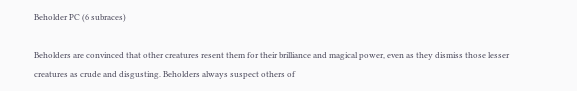Beholder PC (6 subraces)

Beholders are convinced that other creatures resent them for their brilliance and magical power, even as they dismiss those lesser creatures as crude and disgusting. Beholders always suspect others of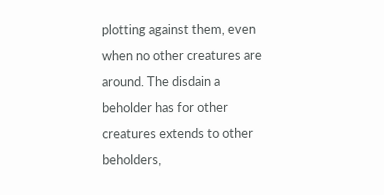plotting against them, even when no other creatures are around. The disdain a beholder has for other creatures extends to other beholders,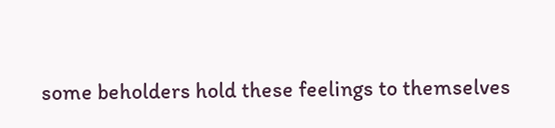some beholders hold these feelings to themselves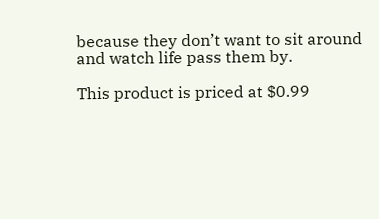because they don’t want to sit around and watch life pass them by.

This product is priced at $0.99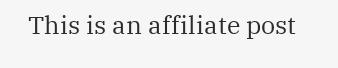This is an affiliate post